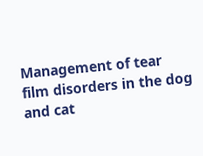Management of tear film disorders in the dog and cat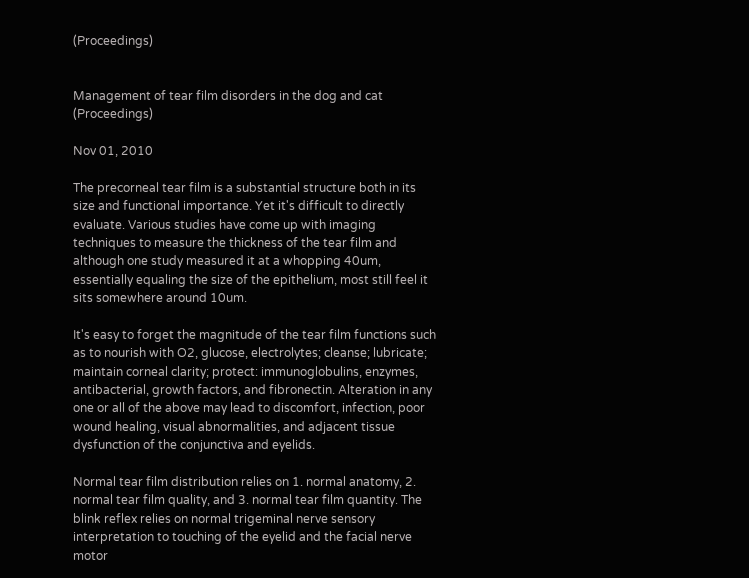(Proceedings)


Management of tear film disorders in the dog and cat (Proceedings)

Nov 01, 2010

The precorneal tear film is a substantial structure both in its size and functional importance. Yet it's difficult to directly evaluate. Various studies have come up with imaging techniques to measure the thickness of the tear film and although one study measured it at a whopping 40um, essentially equaling the size of the epithelium, most still feel it sits somewhere around 10um.

It's easy to forget the magnitude of the tear film functions such as to nourish with O2, glucose, electrolytes; cleanse; lubricate; maintain corneal clarity; protect: immunoglobulins, enzymes, antibacterial, growth factors, and fibronectin. Alteration in any one or all of the above may lead to discomfort, infection, poor wound healing, visual abnormalities, and adjacent tissue dysfunction of the conjunctiva and eyelids.

Normal tear film distribution relies on 1. normal anatomy, 2. normal tear film quality, and 3. normal tear film quantity. The blink reflex relies on normal trigeminal nerve sensory interpretation to touching of the eyelid and the facial nerve motor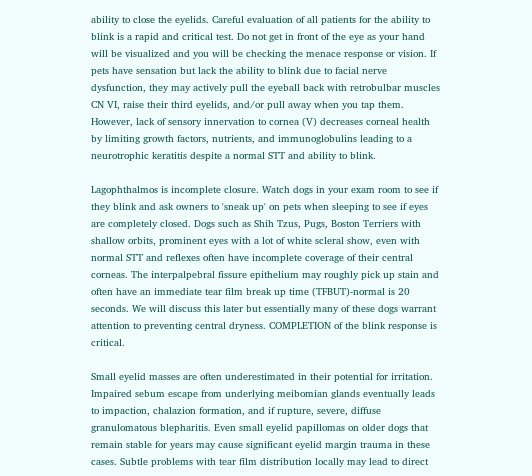ability to close the eyelids. Careful evaluation of all patients for the ability to blink is a rapid and critical test. Do not get in front of the eye as your hand will be visualized and you will be checking the menace response or vision. If pets have sensation but lack the ability to blink due to facial nerve dysfunction, they may actively pull the eyeball back with retrobulbar muscles CN VI, raise their third eyelids, and/or pull away when you tap them. However, lack of sensory innervation to cornea (V) decreases corneal health by limiting growth factors, nutrients, and immunoglobulins leading to a neurotrophic keratitis despite a normal STT and ability to blink.

Lagophthalmos is incomplete closure. Watch dogs in your exam room to see if they blink and ask owners to 'sneak up' on pets when sleeping to see if eyes are completely closed. Dogs such as Shih Tzus, Pugs, Boston Terriers with shallow orbits, prominent eyes with a lot of white scleral show, even with normal STT and reflexes often have incomplete coverage of their central corneas. The interpalpebral fissure epithelium may roughly pick up stain and often have an immediate tear film break up time (TFBUT)-normal is 20 seconds. We will discuss this later but essentially many of these dogs warrant attention to preventing central dryness. COMPLETION of the blink response is critical.

Small eyelid masses are often underestimated in their potential for irritation. Impaired sebum escape from underlying meibomian glands eventually leads to impaction, chalazion formation, and if rupture, severe, diffuse granulomatous blepharitis. Even small eyelid papillomas on older dogs that remain stable for years may cause significant eyelid margin trauma in these cases. Subtle problems with tear film distribution locally may lead to direct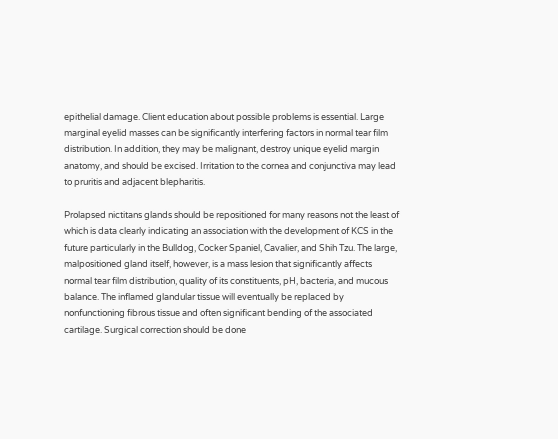epithelial damage. Client education about possible problems is essential. Large marginal eyelid masses can be significantly interfering factors in normal tear film distribution. In addition, they may be malignant, destroy unique eyelid margin anatomy, and should be excised. Irritation to the cornea and conjunctiva may lead to pruritis and adjacent blepharitis.

Prolapsed nictitans glands should be repositioned for many reasons not the least of which is data clearly indicating an association with the development of KCS in the future particularly in the Bulldog, Cocker Spaniel, Cavalier, and Shih Tzu. The large, malpositioned gland itself, however, is a mass lesion that significantly affects normal tear film distribution, quality of its constituents, pH, bacteria, and mucous balance. The inflamed glandular tissue will eventually be replaced by nonfunctioning fibrous tissue and often significant bending of the associated cartilage. Surgical correction should be done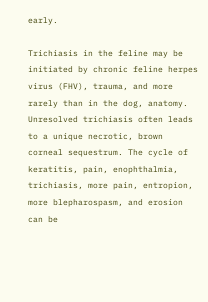early.

Trichiasis in the feline may be initiated by chronic feline herpes virus (FHV), trauma, and more rarely than in the dog, anatomy. Unresolved trichiasis often leads to a unique necrotic, brown corneal sequestrum. The cycle of keratitis, pain, enophthalmia, trichiasis, more pain, entropion, more blepharospasm, and erosion can be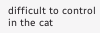difficult to control in the cat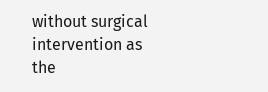without surgical intervention as the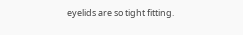eyelids are so tight fitting.